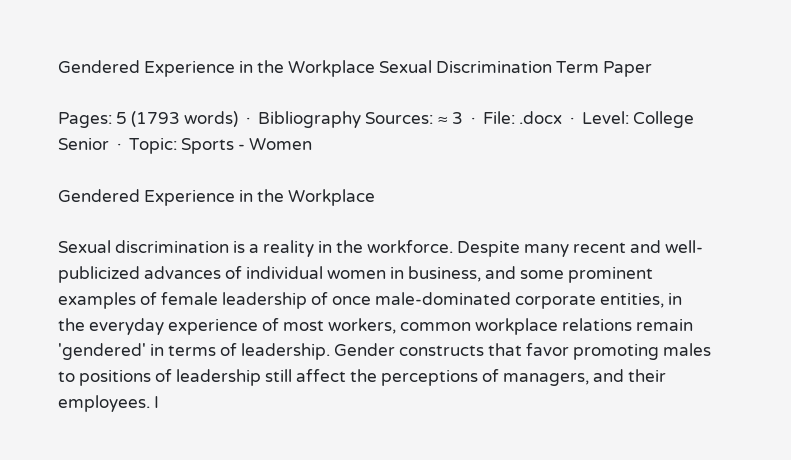Gendered Experience in the Workplace Sexual Discrimination Term Paper

Pages: 5 (1793 words)  ·  Bibliography Sources: ≈ 3  ·  File: .docx  ·  Level: College Senior  ·  Topic: Sports - Women

Gendered Experience in the Workplace

Sexual discrimination is a reality in the workforce. Despite many recent and well- publicized advances of individual women in business, and some prominent examples of female leadership of once male-dominated corporate entities, in the everyday experience of most workers, common workplace relations remain 'gendered' in terms of leadership. Gender constructs that favor promoting males to positions of leadership still affect the perceptions of managers, and their employees. I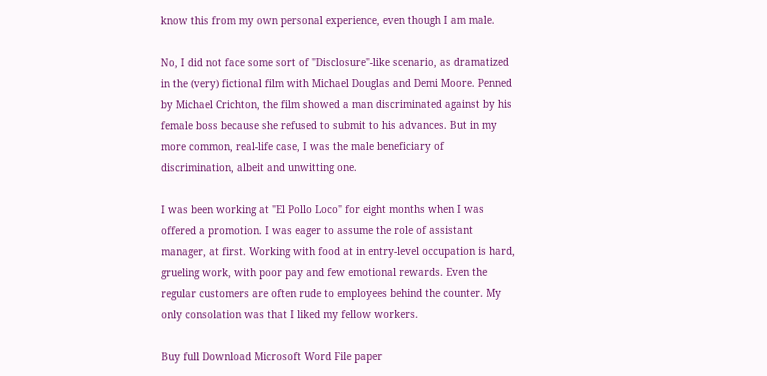know this from my own personal experience, even though I am male.

No, I did not face some sort of "Disclosure"-like scenario, as dramatized in the (very) fictional film with Michael Douglas and Demi Moore. Penned by Michael Crichton, the film showed a man discriminated against by his female boss because she refused to submit to his advances. But in my more common, real-life case, I was the male beneficiary of discrimination, albeit and unwitting one.

I was been working at "El Pollo Loco" for eight months when I was offered a promotion. I was eager to assume the role of assistant manager, at first. Working with food at in entry-level occupation is hard, grueling work, with poor pay and few emotional rewards. Even the regular customers are often rude to employees behind the counter. My only consolation was that I liked my fellow workers.

Buy full Download Microsoft Word File paper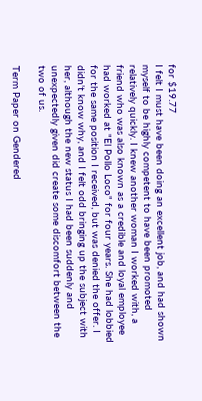for $19.77
I felt I must have been doing an excellent job, and had shown myself to be highly competent to have been promoted relatively quickly. I knew another woman I worked with, a friend who was also known as a credible and loyal employee had worked at "El Pollo Loco" for four years. She had lobbied for the same position I received, but was denied the offer. I didn't know why, and I felt odd bringing up the subject with her, although the new status I had been suddenly and unexpectedly given did create some discomfort between the two of us.

Term Paper on Gendered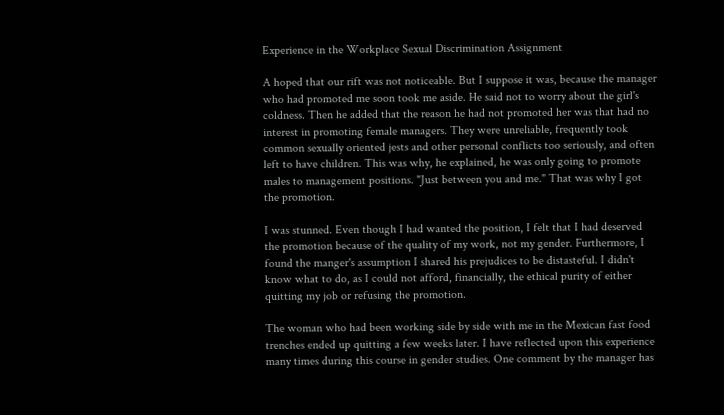Experience in the Workplace Sexual Discrimination Assignment

A hoped that our rift was not noticeable. But I suppose it was, because the manager who had promoted me soon took me aside. He said not to worry about the girl's coldness. Then he added that the reason he had not promoted her was that had no interest in promoting female managers. They were unreliable, frequently took common sexually oriented jests and other personal conflicts too seriously, and often left to have children. This was why, he explained, he was only going to promote males to management positions. "Just between you and me." That was why I got the promotion.

I was stunned. Even though I had wanted the position, I felt that I had deserved the promotion because of the quality of my work, not my gender. Furthermore, I found the manger's assumption I shared his prejudices to be distasteful. I didn't know what to do, as I could not afford, financially, the ethical purity of either quitting my job or refusing the promotion.

The woman who had been working side by side with me in the Mexican fast food trenches ended up quitting a few weeks later. I have reflected upon this experience many times during this course in gender studies. One comment by the manager has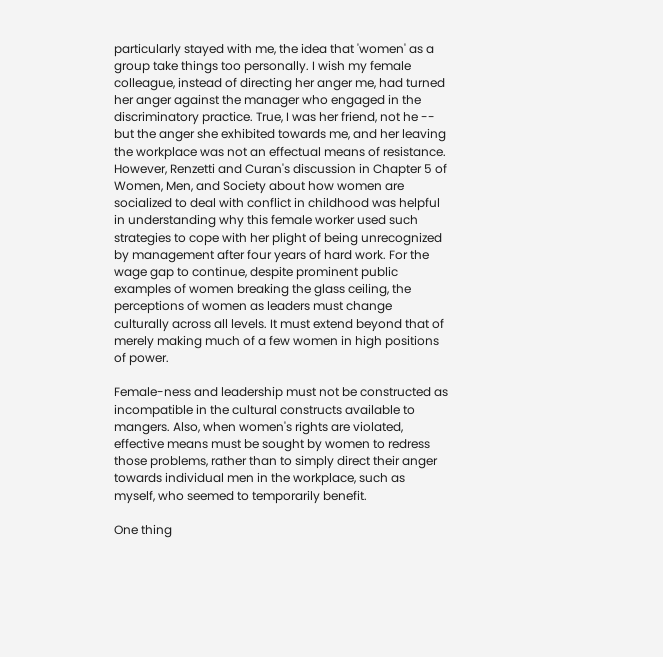particularly stayed with me, the idea that 'women' as a group take things too personally. I wish my female colleague, instead of directing her anger me, had turned her anger against the manager who engaged in the discriminatory practice. True, I was her friend, not he -- but the anger she exhibited towards me, and her leaving the workplace was not an effectual means of resistance. However, Renzetti and Curan's discussion in Chapter 5 of Women, Men, and Society about how women are socialized to deal with conflict in childhood was helpful in understanding why this female worker used such strategies to cope with her plight of being unrecognized by management after four years of hard work. For the wage gap to continue, despite prominent public examples of women breaking the glass ceiling, the perceptions of women as leaders must change culturally across all levels. It must extend beyond that of merely making much of a few women in high positions of power.

Female-ness and leadership must not be constructed as incompatible in the cultural constructs available to mangers. Also, when women's rights are violated, effective means must be sought by women to redress those problems, rather than to simply direct their anger towards individual men in the workplace, such as myself, who seemed to temporarily benefit.

One thing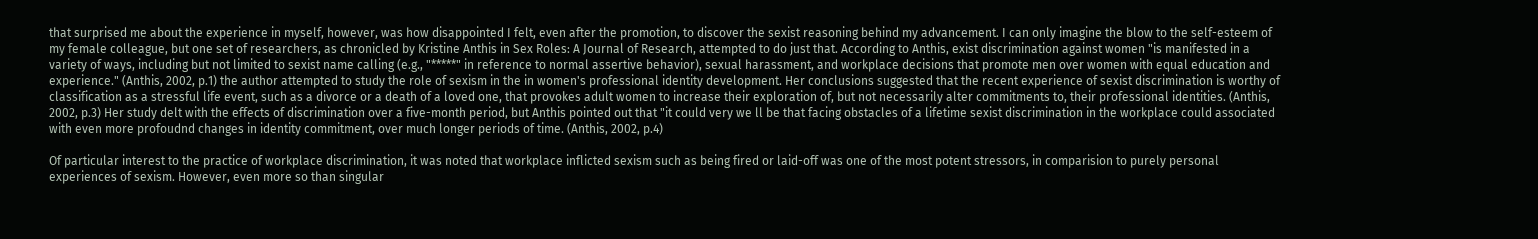that surprised me about the experience in myself, however, was how disappointed I felt, even after the promotion, to discover the sexist reasoning behind my advancement. I can only imagine the blow to the self-esteem of my female colleague, but one set of researchers, as chronicled by Kristine Anthis in Sex Roles: A Journal of Research, attempted to do just that. According to Anthis, exist discrimination against women "is manifested in a variety of ways, including but not limited to sexist name calling (e.g., "*****" in reference to normal assertive behavior), sexual harassment, and workplace decisions that promote men over women with equal education and experience." (Anthis, 2002, p.1) the author attempted to study the role of sexism in the in women's professional identity development. Her conclusions suggested that the recent experience of sexist discrimination is worthy of classification as a stressful life event, such as a divorce or a death of a loved one, that provokes adult women to increase their exploration of, but not necessarily alter commitments to, their professional identities. (Anthis, 2002, p.3) Her study delt with the effects of discrimination over a five-month period, but Anthis pointed out that "it could very we ll be that facing obstacles of a lifetime sexist discrimination in the workplace could associated with even more profoudnd changes in identity commitment, over much longer periods of time. (Anthis, 2002, p.4)

Of particular interest to the practice of workplace discrimination, it was noted that workplace inflicted sexism such as being fired or laid-off was one of the most potent stressors, in comparision to purely personal experiences of sexism. However, even more so than singular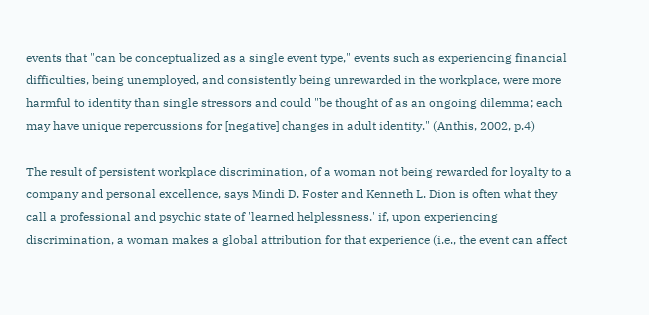events that "can be conceptualized as a single event type," events such as experiencing financial difficulties, being unemployed, and consistently being unrewarded in the workplace, were more harmful to identity than single stressors and could "be thought of as an ongoing dilemma; each may have unique repercussions for [negative] changes in adult identity." (Anthis, 2002, p.4)

The result of persistent workplace discrimination, of a woman not being rewarded for loyalty to a company and personal excellence, says Mindi D. Foster and Kenneth L. Dion is often what they call a professional and psychic state of 'learned helplessness.' if, upon experiencing discrimination, a woman makes a global attribution for that experience (i.e., the event can affect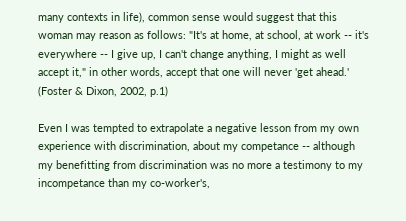many contexts in life), common sense would suggest that this woman may reason as follows: "It's at home, at school, at work -- it's everywhere -- I give up, I can't change anything, I might as well accept it," in other words, accept that one will never 'get ahead.' (Foster & Dixon, 2002, p.1)

Even I was tempted to extrapolate a negative lesson from my own experience with discrimination, about my competance -- although my benefitting from discrimination was no more a testimony to my incompetance than my co-worker's,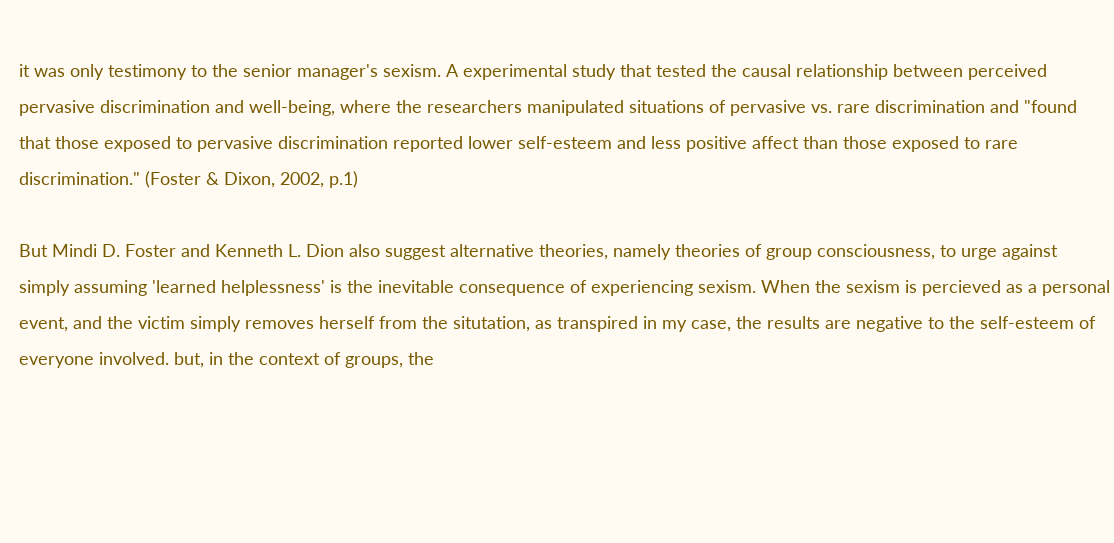it was only testimony to the senior manager's sexism. A experimental study that tested the causal relationship between perceived pervasive discrimination and well-being, where the researchers manipulated situations of pervasive vs. rare discrimination and "found that those exposed to pervasive discrimination reported lower self-esteem and less positive affect than those exposed to rare discrimination." (Foster & Dixon, 2002, p.1)

But Mindi D. Foster and Kenneth L. Dion also suggest alternative theories, namely theories of group consciousness, to urge against simply assuming 'learned helplessness' is the inevitable consequence of experiencing sexism. When the sexism is percieved as a personal event, and the victim simply removes herself from the situtation, as transpired in my case, the results are negative to the self-esteem of everyone involved. but, in the context of groups, the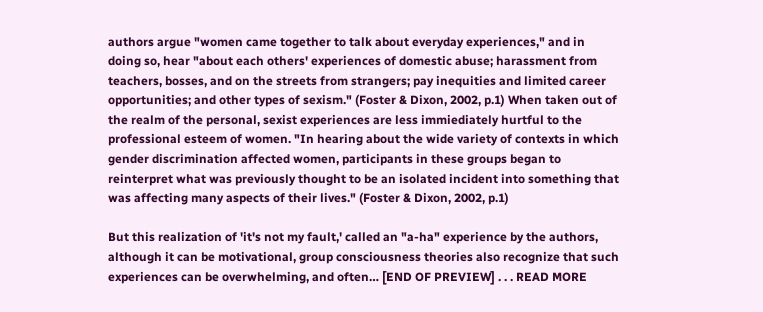authors argue "women came together to talk about everyday experiences," and in doing so, hear "about each others' experiences of domestic abuse; harassment from teachers, bosses, and on the streets from strangers; pay inequities and limited career opportunities; and other types of sexism." (Foster & Dixon, 2002, p.1) When taken out of the realm of the personal, sexist experiences are less immiediately hurtful to the professional esteem of women. "In hearing about the wide variety of contexts in which gender discrimination affected women, participants in these groups began to reinterpret what was previously thought to be an isolated incident into something that was affecting many aspects of their lives." (Foster & Dixon, 2002, p.1)

But this realization of 'it's not my fault,' called an "a-ha" experience by the authors, although it can be motivational, group consciousness theories also recognize that such experiences can be overwhelming, and often… [END OF PREVIEW] . . . READ MORE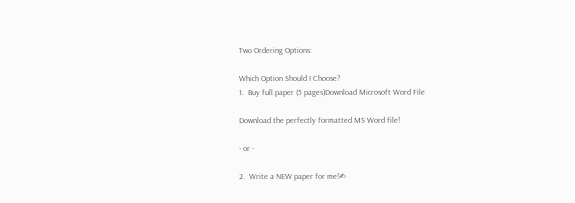Two Ordering Options:

Which Option Should I Choose?
1.  Buy full paper (5 pages)Download Microsoft Word File

Download the perfectly formatted MS Word file!

- or -

2.  Write a NEW paper for me!✍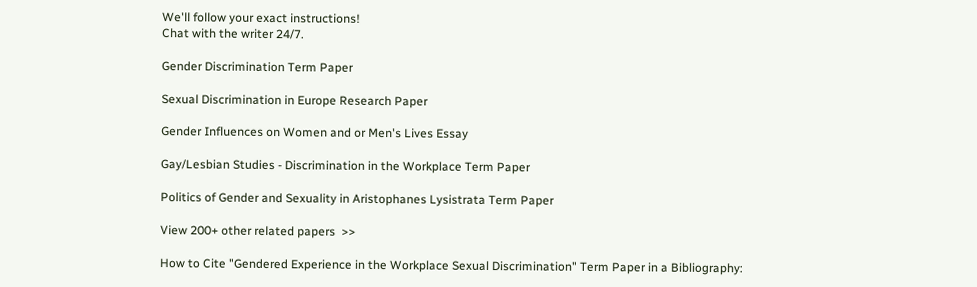We'll follow your exact instructions!
Chat with the writer 24/7.

Gender Discrimination Term Paper

Sexual Discrimination in Europe Research Paper

Gender Influences on Women and or Men's Lives Essay

Gay/Lesbian Studies - Discrimination in the Workplace Term Paper

Politics of Gender and Sexuality in Aristophanes Lysistrata Term Paper

View 200+ other related papers  >>

How to Cite "Gendered Experience in the Workplace Sexual Discrimination" Term Paper in a Bibliography: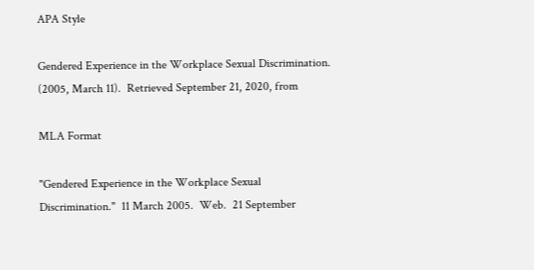APA Style

Gendered Experience in the Workplace Sexual Discrimination.  (2005, March 11).  Retrieved September 21, 2020, from

MLA Format

"Gendered Experience in the Workplace Sexual Discrimination."  11 March 2005.  Web.  21 September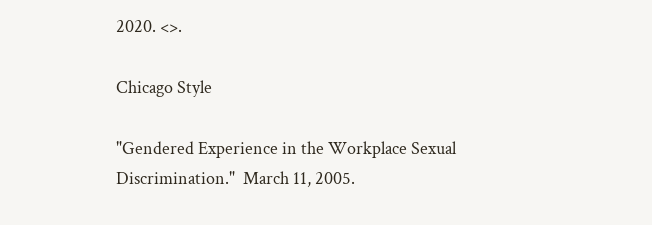2020. <>.

Chicago Style

"Gendered Experience in the Workplace Sexual Discrimination."  March 11, 2005.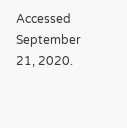Accessed September 21, 2020.